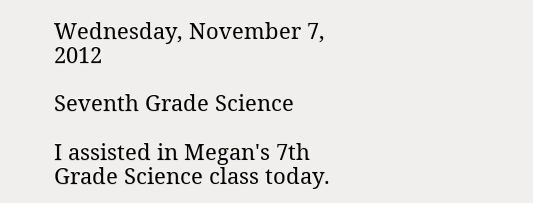Wednesday, November 7, 2012

Seventh Grade Science

I assisted in Megan's 7th Grade Science class today.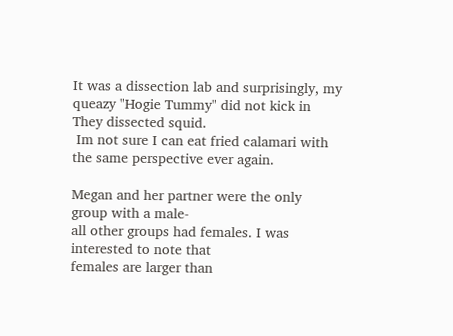It was a dissection lab and surprisingly, my queazy "Hogie Tummy" did not kick in
They dissected squid.
 Im not sure I can eat fried calamari with the same perspective ever again.

Megan and her partner were the only group with a male-
all other groups had females. I was interested to note that
females are larger than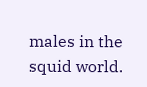males in the squid world.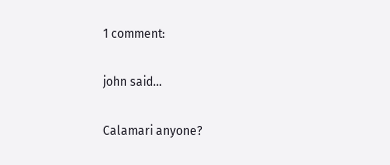1 comment:

john said...

Calamari anyone?